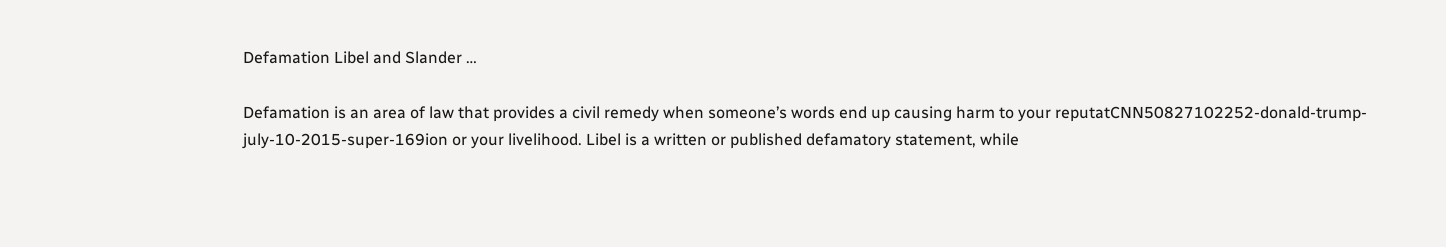Defamation Libel and Slander …

Defamation is an area of law that provides a civil remedy when someone’s words end up causing harm to your reputatCNN50827102252-donald-trump-july-10-2015-super-169ion or your livelihood. Libel is a written or published defamatory statement, while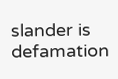slander is defamation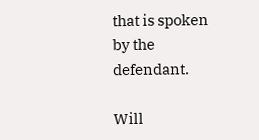that is spoken by the defendant.

Will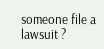someone file a lawsuit ?